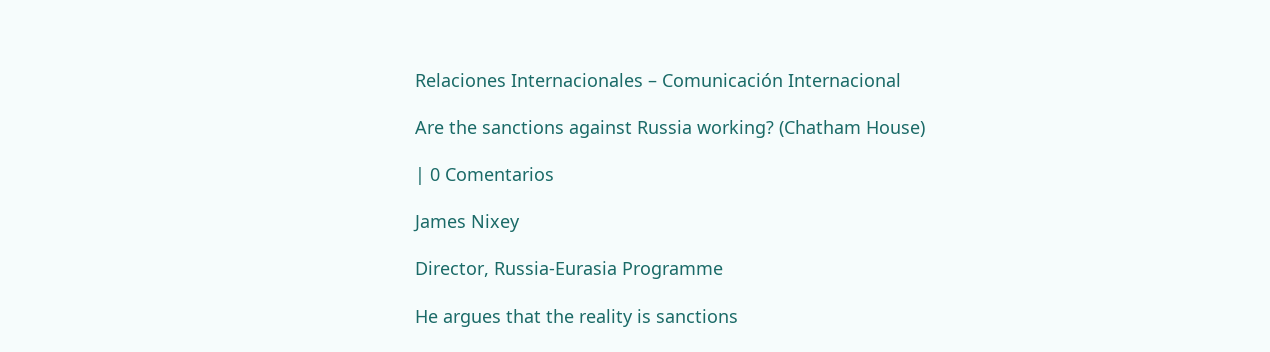Relaciones Internacionales – Comunicación Internacional

Are the sanctions against Russia working? (Chatham House)

| 0 Comentarios

James Nixey

Director, Russia-Eurasia Programme

He argues that the reality is sanctions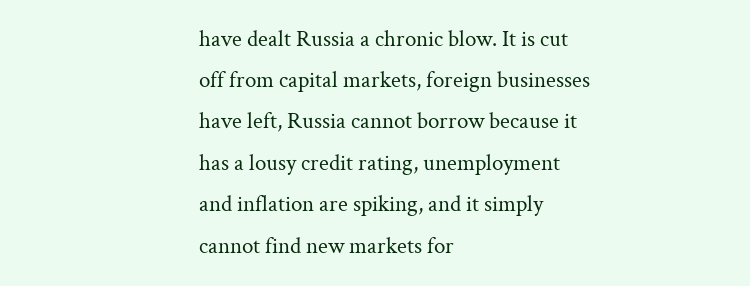have dealt Russia a chronic blow. It is cut off from capital markets, foreign businesses have left, Russia cannot borrow because it has a lousy credit rating, unemployment and inflation are spiking, and it simply cannot find new markets for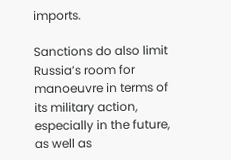imports.

Sanctions do also limit Russia’s room for manoeuvre in terms of its military action, especially in the future, as well as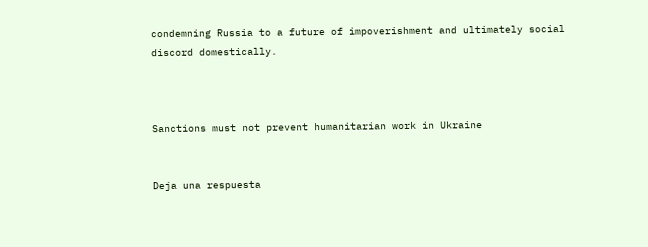condemning Russia to a future of impoverishment and ultimately social discord domestically.



Sanctions must not prevent humanitarian work in Ukraine


Deja una respuesta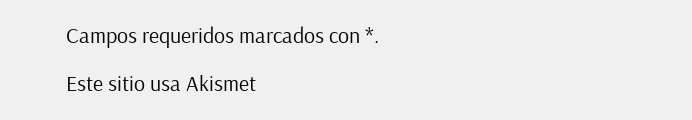Campos requeridos marcados con *.

Este sitio usa Akismet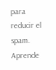para reducir el spam. Aprende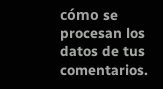cómo se procesan los datos de tus comentarios.